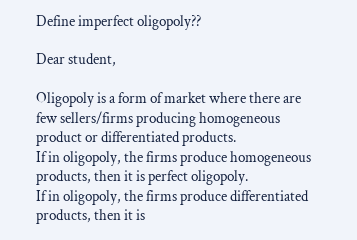Define imperfect oligopoly??

Dear student,

Oligopoly is a form of market where there are few sellers/firms producing homogeneous product or differentiated products.
If in oligopoly, the firms produce homogeneous products, then it is perfect oligopoly.
If in oligopoly, the firms produce differentiated products, then it is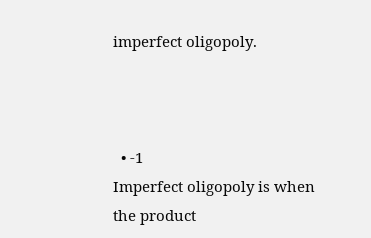imperfect oligopoly.



  • -1
Imperfect oligopoly is when the product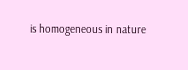is homogeneous in nature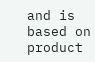and is based on product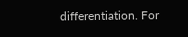differentiation. For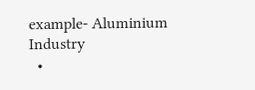example- Aluminium Industry
  •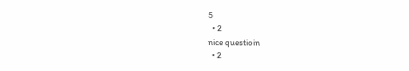5
  • 2
nice questioin
  • 2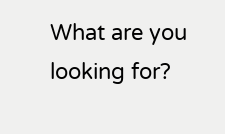What are you looking for?